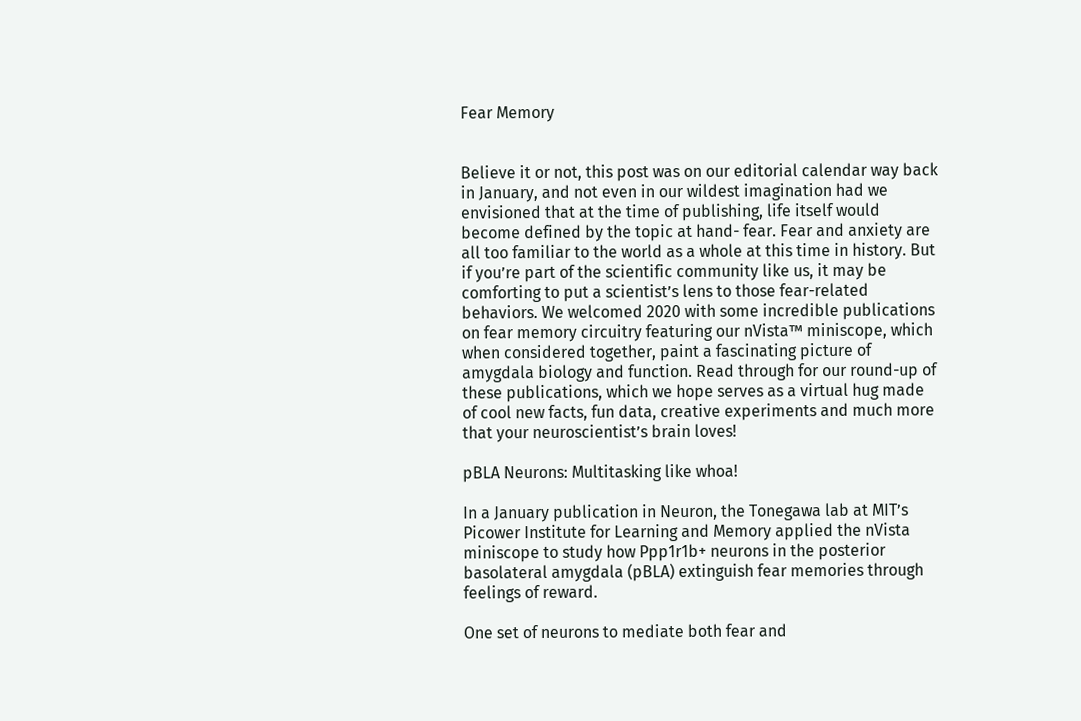Fear Memory


Believe it or not, this post was on our editorial calendar way back in January, and not even in our wildest imagination had we envisioned that at the time of publishing, life itself would become defined by the topic at hand- fear. Fear and anxiety are all too familiar to the world as a whole at this time in history. But if you’re part of the scientific community like us, it may be comforting to put a scientist’s lens to those fear-related behaviors. We welcomed 2020 with some incredible publications on fear memory circuitry featuring our nVista™ miniscope, which when considered together, paint a fascinating picture of amygdala biology and function. Read through for our round-up of these publications, which we hope serves as a virtual hug made of cool new facts, fun data, creative experiments and much more that your neuroscientist’s brain loves!

pBLA Neurons: Multitasking like whoa!

In a January publication in Neuron, the Tonegawa lab at MIT’s Picower Institute for Learning and Memory applied the nVista miniscope to study how Ppp1r1b+ neurons in the posterior basolateral amygdala (pBLA) extinguish fear memories through feelings of reward.

One set of neurons to mediate both fear and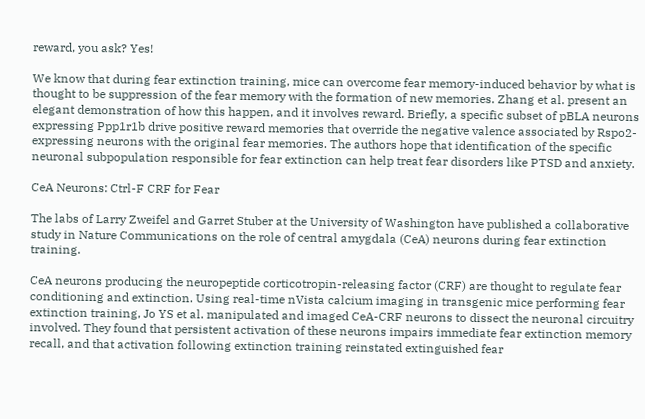reward, you ask? Yes!

We know that during fear extinction training, mice can overcome fear memory-induced behavior by what is thought to be suppression of the fear memory with the formation of new memories. Zhang et al. present an elegant demonstration of how this happen, and it involves reward. Briefly, a specific subset of pBLA neurons expressing Ppp1r1b drive positive reward memories that override the negative valence associated by Rspo2-expressing neurons with the original fear memories. The authors hope that identification of the specific neuronal subpopulation responsible for fear extinction can help treat fear disorders like PTSD and anxiety.

CeA Neurons: Ctrl-F CRF for Fear

The labs of Larry Zweifel and Garret Stuber at the University of Washington have published a collaborative study in Nature Communications on the role of central amygdala (CeA) neurons during fear extinction training.

CeA neurons producing the neuropeptide corticotropin-releasing factor (CRF) are thought to regulate fear conditioning and extinction. Using real-time nVista calcium imaging in transgenic mice performing fear extinction training, Jo YS et al. manipulated and imaged CeA-CRF neurons to dissect the neuronal circuitry involved. They found that persistent activation of these neurons impairs immediate fear extinction memory recall, and that activation following extinction training reinstated extinguished fear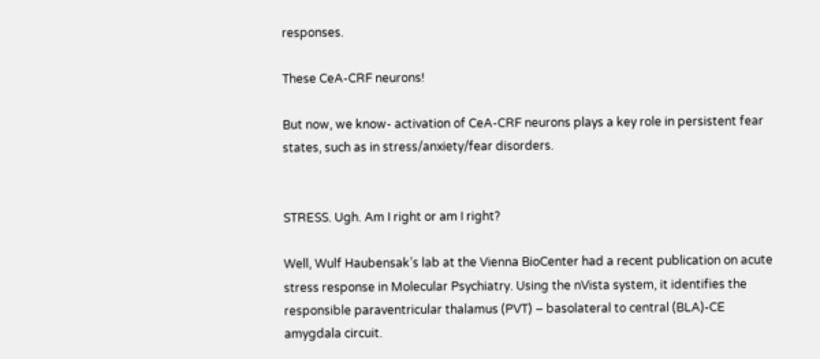responses.

These CeA-CRF neurons!

But now, we know- activation of CeA-CRF neurons plays a key role in persistent fear states, such as in stress/anxiety/fear disorders.


STRESS. Ugh. Am I right or am I right?

Well, Wulf Haubensak’s lab at the Vienna BioCenter had a recent publication on acute stress response in Molecular Psychiatry. Using the nVista system, it identifies the responsible paraventricular thalamus (PVT) – basolateral to central (BLA)-CE amygdala circuit.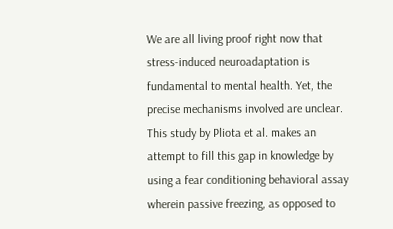We are all living proof right now that stress-induced neuroadaptation is fundamental to mental health. Yet, the precise mechanisms involved are unclear. This study by Pliota et al. makes an attempt to fill this gap in knowledge by using a fear conditioning behavioral assay wherein passive freezing, as opposed to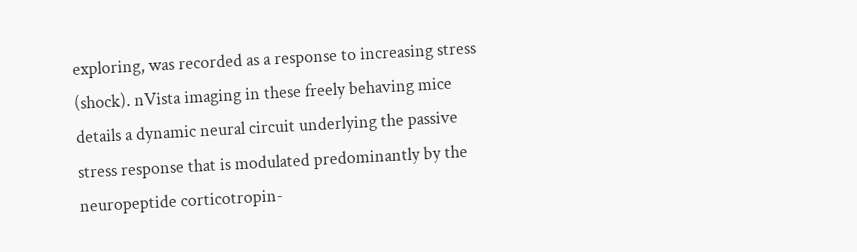exploring, was recorded as a response to increasing stress (shock). nVista imaging in these freely behaving mice details a dynamic neural circuit underlying the passive stress response that is modulated predominantly by the neuropeptide corticotropin-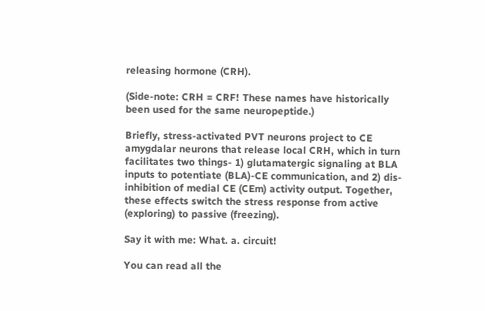releasing hormone (CRH).

(Side-note: CRH = CRF! These names have historically been used for the same neuropeptide.)

Briefly, stress-activated PVT neurons project to CE amygdalar neurons that release local CRH, which in turn facilitates two things- 1) glutamatergic signaling at BLA inputs to potentiate (BLA)-CE communication, and 2) dis-inhibition of medial CE (CEm) activity output. Together, these effects switch the stress response from active (exploring) to passive (freezing).

Say it with me: What. a. circuit!

You can read all the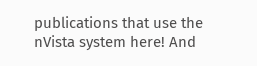publications that use the nVista system here! And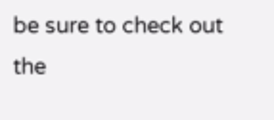be sure to check out the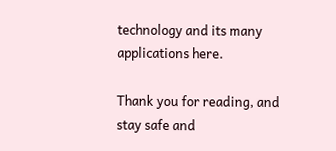technology and its many applications here.

Thank you for reading, and stay safe and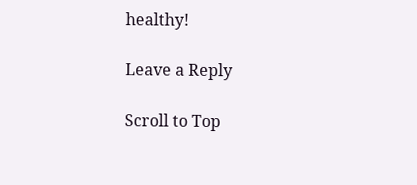healthy!

Leave a Reply

Scroll to Top